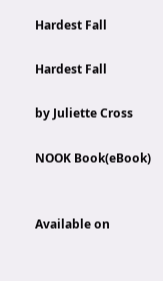Hardest Fall

Hardest Fall

by Juliette Cross

NOOK Book(eBook)


Available on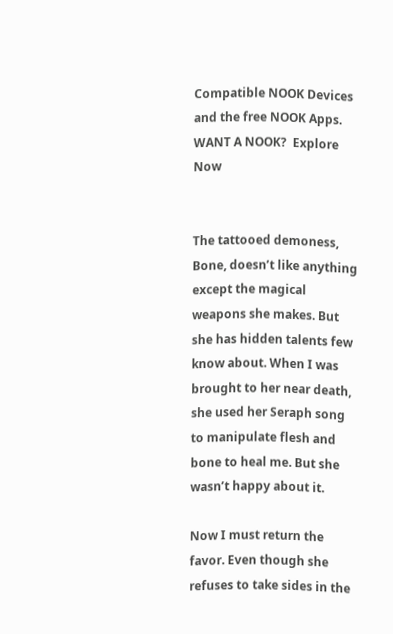Compatible NOOK Devices and the free NOOK Apps.
WANT A NOOK?  Explore Now


The tattooed demoness, Bone, doesn’t like anything except the magical weapons she makes. But she has hidden talents few know about. When I was brought to her near death, she used her Seraph song to manipulate flesh and bone to heal me. But she wasn’t happy about it.

Now I must return the favor. Even though she refuses to take sides in the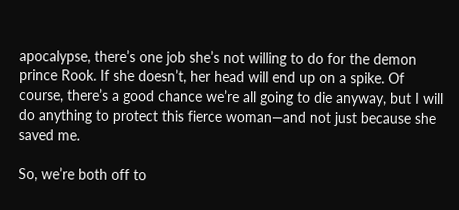apocalypse, there’s one job she’s not willing to do for the demon prince Rook. If she doesn’t, her head will end up on a spike. Of course, there’s a good chance we’re all going to die anyway, but I will do anything to protect this fierce woman—and not just because she saved me.

So, we’re both off to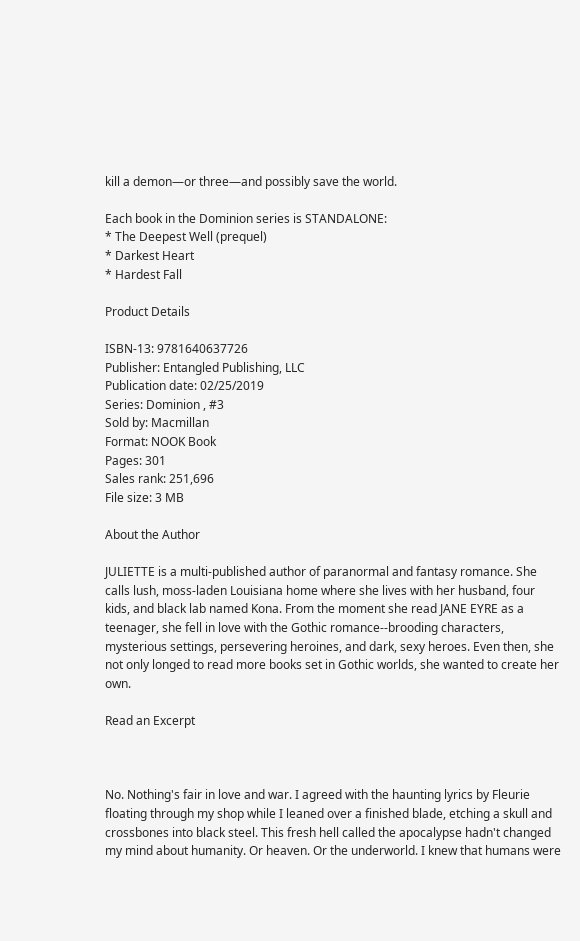kill a demon—or three—and possibly save the world.

Each book in the Dominion series is STANDALONE:
* The Deepest Well (prequel)
* Darkest Heart
* Hardest Fall

Product Details

ISBN-13: 9781640637726
Publisher: Entangled Publishing, LLC
Publication date: 02/25/2019
Series: Dominion , #3
Sold by: Macmillan
Format: NOOK Book
Pages: 301
Sales rank: 251,696
File size: 3 MB

About the Author

JULIETTE is a multi-published author of paranormal and fantasy romance. She calls lush, moss-laden Louisiana home where she lives with her husband, four kids, and black lab named Kona. From the moment she read JANE EYRE as a teenager, she fell in love with the Gothic romance--brooding characters, mysterious settings, persevering heroines, and dark, sexy heroes. Even then, she not only longed to read more books set in Gothic worlds, she wanted to create her own.

Read an Excerpt



No. Nothing's fair in love and war. I agreed with the haunting lyrics by Fleurie floating through my shop while I leaned over a finished blade, etching a skull and crossbones into black steel. This fresh hell called the apocalypse hadn't changed my mind about humanity. Or heaven. Or the underworld. I knew that humans were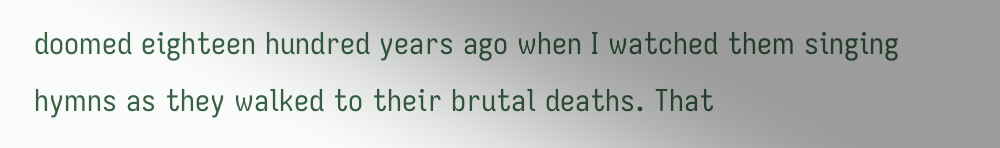doomed eighteen hundred years ago when I watched them singing hymns as they walked to their brutal deaths. That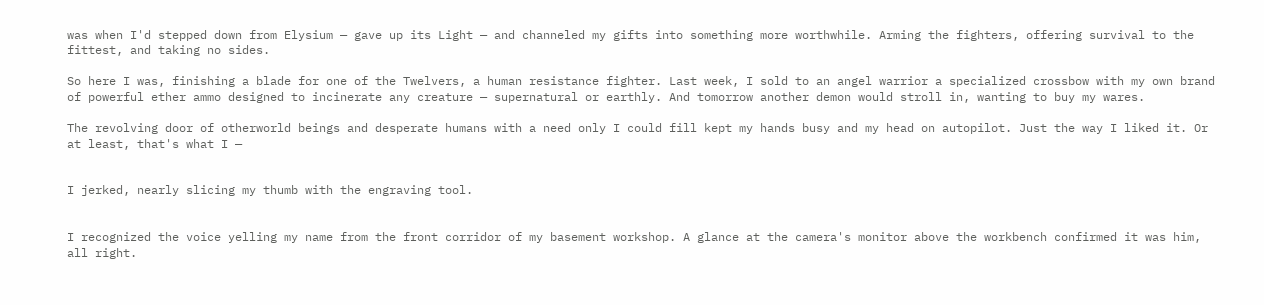was when I'd stepped down from Elysium — gave up its Light — and channeled my gifts into something more worthwhile. Arming the fighters, offering survival to the fittest, and taking no sides.

So here I was, finishing a blade for one of the Twelvers, a human resistance fighter. Last week, I sold to an angel warrior a specialized crossbow with my own brand of powerful ether ammo designed to incinerate any creature — supernatural or earthly. And tomorrow another demon would stroll in, wanting to buy my wares.

The revolving door of otherworld beings and desperate humans with a need only I could fill kept my hands busy and my head on autopilot. Just the way I liked it. Or at least, that's what I —


I jerked, nearly slicing my thumb with the engraving tool.


I recognized the voice yelling my name from the front corridor of my basement workshop. A glance at the camera's monitor above the workbench confirmed it was him, all right.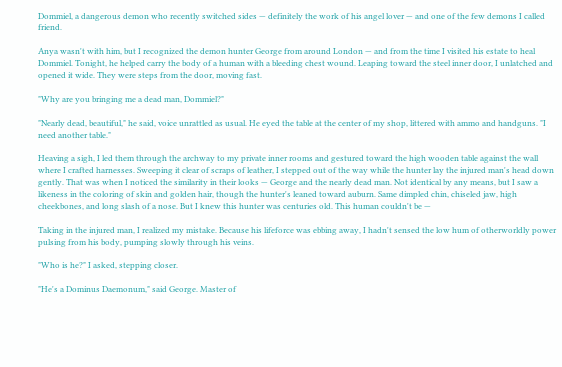Dommiel, a dangerous demon who recently switched sides — definitely the work of his angel lover — and one of the few demons I called friend.

Anya wasn't with him, but I recognized the demon hunter George from around London — and from the time I visited his estate to heal Dommiel. Tonight, he helped carry the body of a human with a bleeding chest wound. Leaping toward the steel inner door, I unlatched and opened it wide. They were steps from the door, moving fast.

"Why are you bringing me a dead man, Dommiel?"

"Nearly dead, beautiful," he said, voice unrattled as usual. He eyed the table at the center of my shop, littered with ammo and handguns. "I need another table."

Heaving a sigh, I led them through the archway to my private inner rooms and gestured toward the high wooden table against the wall where I crafted harnesses. Sweeping it clear of scraps of leather, I stepped out of the way while the hunter lay the injured man's head down gently. That was when I noticed the similarity in their looks — George and the nearly dead man. Not identical by any means, but I saw a likeness in the coloring of skin and golden hair, though the hunter's leaned toward auburn. Same dimpled chin, chiseled jaw, high cheekbones, and long slash of a nose. But I knew this hunter was centuries old. This human couldn't be —

Taking in the injured man, I realized my mistake. Because his lifeforce was ebbing away, I hadn't sensed the low hum of otherworldly power pulsing from his body, pumping slowly through his veins.

"Who is he?" I asked, stepping closer.

"He's a Dominus Daemonum," said George. Master of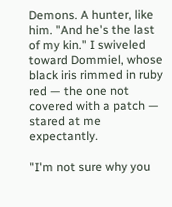Demons. A hunter, like him. "And he's the last of my kin." I swiveled toward Dommiel, whose black iris rimmed in ruby red — the one not covered with a patch — stared at me expectantly.

"I'm not sure why you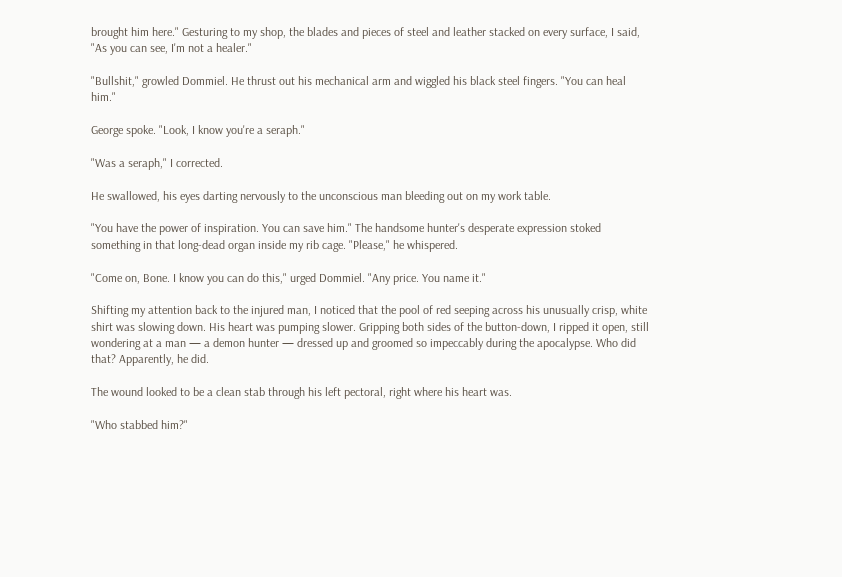brought him here." Gesturing to my shop, the blades and pieces of steel and leather stacked on every surface, I said, "As you can see, I'm not a healer."

"Bullshit," growled Dommiel. He thrust out his mechanical arm and wiggled his black steel fingers. "You can heal him."

George spoke. "Look, I know you're a seraph."

"Was a seraph," I corrected.

He swallowed, his eyes darting nervously to the unconscious man bleeding out on my work table.

"You have the power of inspiration. You can save him." The handsome hunter's desperate expression stoked something in that long-dead organ inside my rib cage. "Please," he whispered.

"Come on, Bone. I know you can do this," urged Dommiel. "Any price. You name it."

Shifting my attention back to the injured man, I noticed that the pool of red seeping across his unusually crisp, white shirt was slowing down. His heart was pumping slower. Gripping both sides of the button-down, I ripped it open, still wondering at a man — a demon hunter — dressed up and groomed so impeccably during the apocalypse. Who did that? Apparently, he did.

The wound looked to be a clean stab through his left pectoral, right where his heart was.

"Who stabbed him?"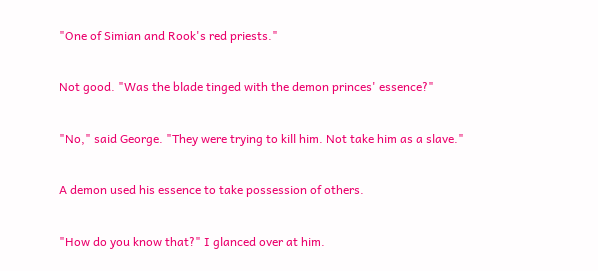"One of Simian and Rook's red priests."

Not good. "Was the blade tinged with the demon princes' essence?"

"No," said George. "They were trying to kill him. Not take him as a slave."

A demon used his essence to take possession of others.

"How do you know that?" I glanced over at him.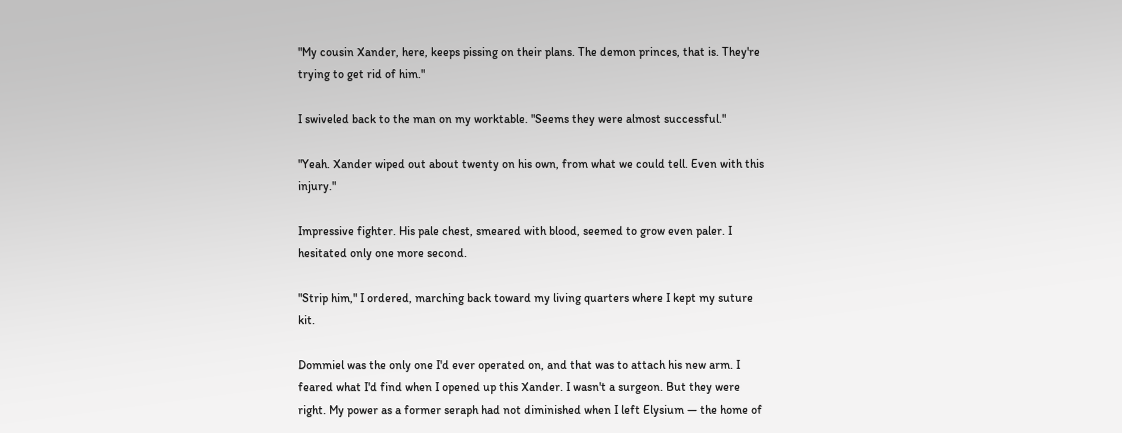"My cousin Xander, here, keeps pissing on their plans. The demon princes, that is. They're trying to get rid of him."

I swiveled back to the man on my worktable. "Seems they were almost successful."

"Yeah. Xander wiped out about twenty on his own, from what we could tell. Even with this injury."

Impressive fighter. His pale chest, smeared with blood, seemed to grow even paler. I hesitated only one more second.

"Strip him," I ordered, marching back toward my living quarters where I kept my suture kit.

Dommiel was the only one I'd ever operated on, and that was to attach his new arm. I feared what I'd find when I opened up this Xander. I wasn't a surgeon. But they were right. My power as a former seraph had not diminished when I left Elysium — the home of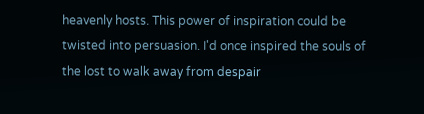heavenly hosts. This power of inspiration could be twisted into persuasion. I'd once inspired the souls of the lost to walk away from despair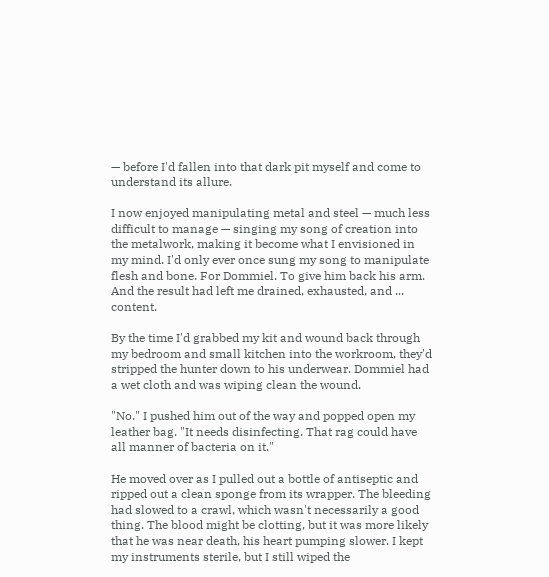— before I'd fallen into that dark pit myself and come to understand its allure.

I now enjoyed manipulating metal and steel — much less difficult to manage — singing my song of creation into the metalwork, making it become what I envisioned in my mind. I'd only ever once sung my song to manipulate flesh and bone. For Dommiel. To give him back his arm. And the result had left me drained, exhausted, and ... content.

By the time I'd grabbed my kit and wound back through my bedroom and small kitchen into the workroom, they'd stripped the hunter down to his underwear. Dommiel had a wet cloth and was wiping clean the wound.

"No." I pushed him out of the way and popped open my leather bag. "It needs disinfecting. That rag could have all manner of bacteria on it."

He moved over as I pulled out a bottle of antiseptic and ripped out a clean sponge from its wrapper. The bleeding had slowed to a crawl, which wasn't necessarily a good thing. The blood might be clotting, but it was more likely that he was near death, his heart pumping slower. I kept my instruments sterile, but I still wiped the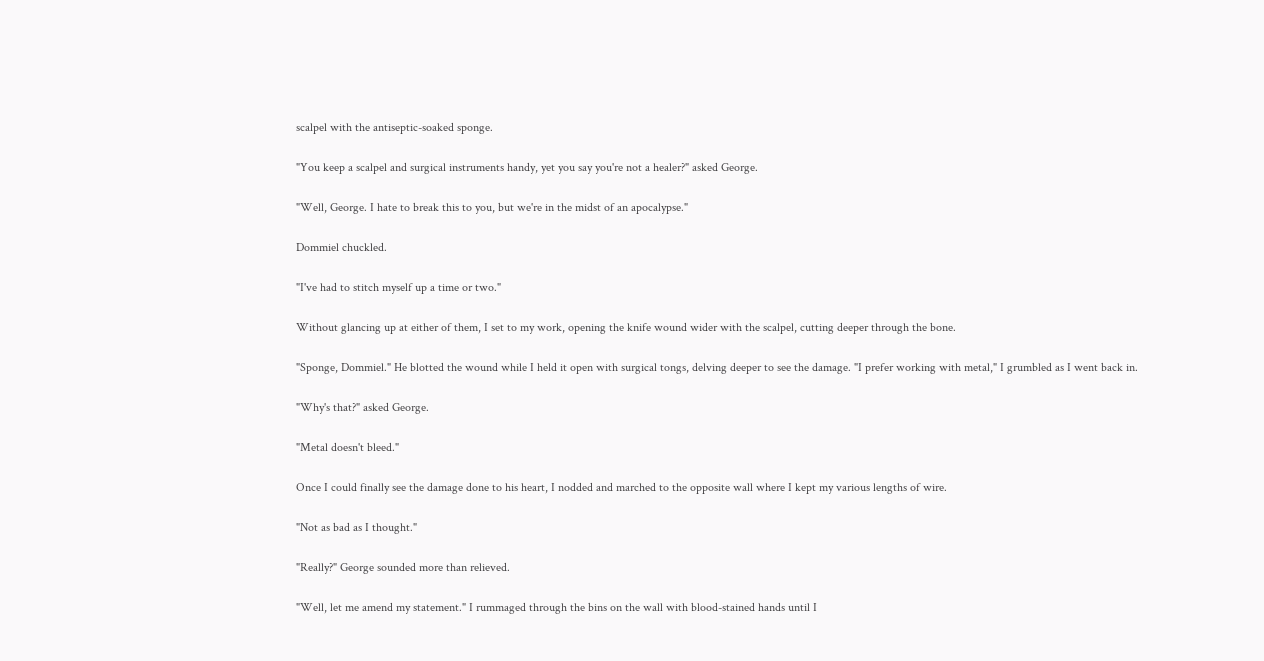scalpel with the antiseptic-soaked sponge.

"You keep a scalpel and surgical instruments handy, yet you say you're not a healer?" asked George.

"Well, George. I hate to break this to you, but we're in the midst of an apocalypse."

Dommiel chuckled.

"I've had to stitch myself up a time or two."

Without glancing up at either of them, I set to my work, opening the knife wound wider with the scalpel, cutting deeper through the bone.

"Sponge, Dommiel." He blotted the wound while I held it open with surgical tongs, delving deeper to see the damage. "I prefer working with metal," I grumbled as I went back in.

"Why's that?" asked George.

"Metal doesn't bleed."

Once I could finally see the damage done to his heart, I nodded and marched to the opposite wall where I kept my various lengths of wire.

"Not as bad as I thought."

"Really?" George sounded more than relieved.

"Well, let me amend my statement." I rummaged through the bins on the wall with blood-stained hands until I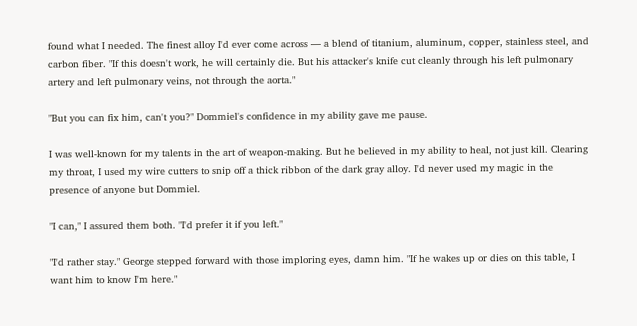found what I needed. The finest alloy I'd ever come across — a blend of titanium, aluminum, copper, stainless steel, and carbon fiber. "If this doesn't work, he will certainly die. But his attacker's knife cut cleanly through his left pulmonary artery and left pulmonary veins, not through the aorta."

"But you can fix him, can't you?" Dommiel's confidence in my ability gave me pause.

I was well-known for my talents in the art of weapon-making. But he believed in my ability to heal, not just kill. Clearing my throat, I used my wire cutters to snip off a thick ribbon of the dark gray alloy. I'd never used my magic in the presence of anyone but Dommiel.

"I can," I assured them both. "I'd prefer it if you left."

"I'd rather stay." George stepped forward with those imploring eyes, damn him. "If he wakes up or dies on this table, I want him to know I'm here."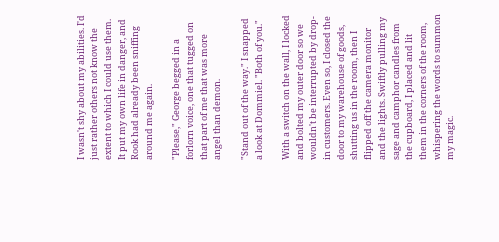I wasn't shy about my abilities. I'd just rather others not know the extent to which I could use them. It put my own life in danger, and Rook had already been sniffing around me again.

"Please," George begged in a forlorn voice, one that tugged on that part of me that was more angel than demon.

"Stand out of the way." I snapped a look at Dommiel. "Both of you."

With a switch on the wall, I locked and bolted my outer door so we wouldn't be interrupted by drop-in customers. Even so, I closed the door to my warehouse of goods, shutting us in the room, then I flipped off the camera monitor and the lights. Swiftly pulling my sage and camphor candles from the cupboard, I placed and lit them in the corners of the room, whispering the words to summon my magic.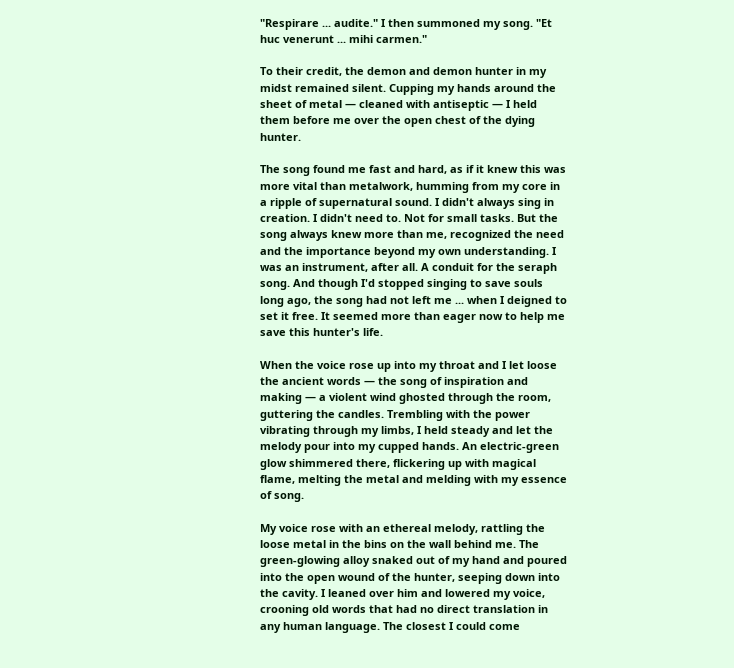"Respirare ... audite." I then summoned my song. "Et huc venerunt ... mihi carmen."

To their credit, the demon and demon hunter in my midst remained silent. Cupping my hands around the sheet of metal — cleaned with antiseptic — I held them before me over the open chest of the dying hunter.

The song found me fast and hard, as if it knew this was more vital than metalwork, humming from my core in a ripple of supernatural sound. I didn't always sing in creation. I didn't need to. Not for small tasks. But the song always knew more than me, recognized the need and the importance beyond my own understanding. I was an instrument, after all. A conduit for the seraph song. And though I'd stopped singing to save souls long ago, the song had not left me ... when I deigned to set it free. It seemed more than eager now to help me save this hunter's life.

When the voice rose up into my throat and I let loose the ancient words — the song of inspiration and making — a violent wind ghosted through the room, guttering the candles. Trembling with the power vibrating through my limbs, I held steady and let the melody pour into my cupped hands. An electric-green glow shimmered there, flickering up with magical flame, melting the metal and melding with my essence of song.

My voice rose with an ethereal melody, rattling the loose metal in the bins on the wall behind me. The green-glowing alloy snaked out of my hand and poured into the open wound of the hunter, seeping down into the cavity. I leaned over him and lowered my voice, crooning old words that had no direct translation in any human language. The closest I could come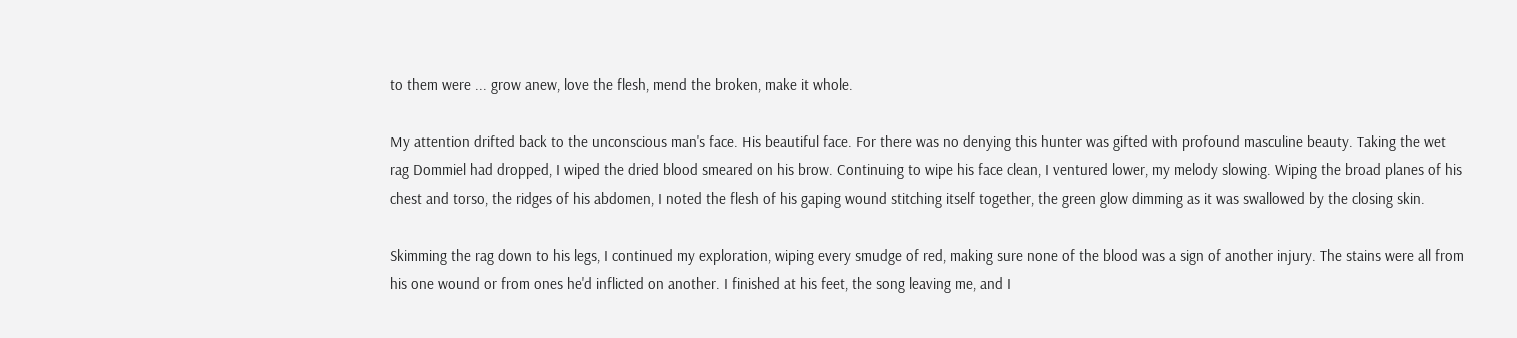to them were ... grow anew, love the flesh, mend the broken, make it whole.

My attention drifted back to the unconscious man's face. His beautiful face. For there was no denying this hunter was gifted with profound masculine beauty. Taking the wet rag Dommiel had dropped, I wiped the dried blood smeared on his brow. Continuing to wipe his face clean, I ventured lower, my melody slowing. Wiping the broad planes of his chest and torso, the ridges of his abdomen, I noted the flesh of his gaping wound stitching itself together, the green glow dimming as it was swallowed by the closing skin.

Skimming the rag down to his legs, I continued my exploration, wiping every smudge of red, making sure none of the blood was a sign of another injury. The stains were all from his one wound or from ones he'd inflicted on another. I finished at his feet, the song leaving me, and I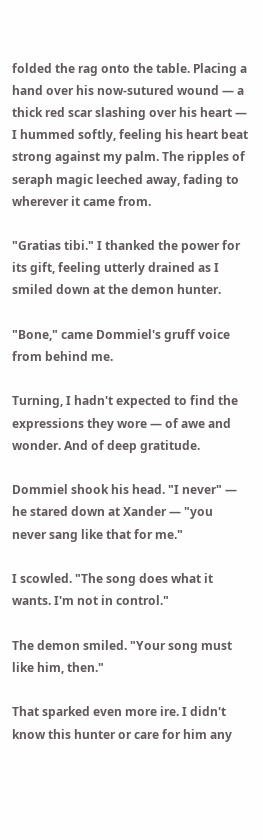folded the rag onto the table. Placing a hand over his now-sutured wound — a thick red scar slashing over his heart — I hummed softly, feeling his heart beat strong against my palm. The ripples of seraph magic leeched away, fading to wherever it came from.

"Gratias tibi." I thanked the power for its gift, feeling utterly drained as I smiled down at the demon hunter.

"Bone," came Dommiel's gruff voice from behind me.

Turning, I hadn't expected to find the expressions they wore — of awe and wonder. And of deep gratitude.

Dommiel shook his head. "I never" — he stared down at Xander — "you never sang like that for me."

I scowled. "The song does what it wants. I'm not in control."

The demon smiled. "Your song must like him, then."

That sparked even more ire. I didn't know this hunter or care for him any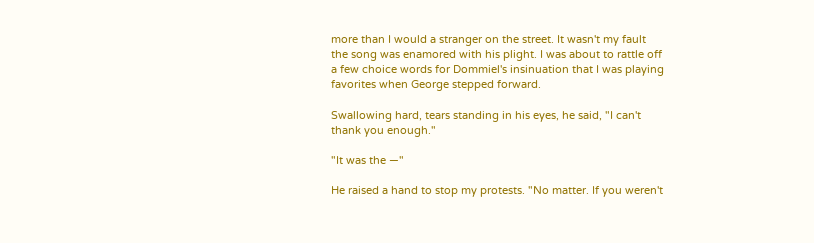more than I would a stranger on the street. It wasn't my fault the song was enamored with his plight. I was about to rattle off a few choice words for Dommiel's insinuation that I was playing favorites when George stepped forward.

Swallowing hard, tears standing in his eyes, he said, "I can't thank you enough."

"It was the —"

He raised a hand to stop my protests. "No matter. If you weren't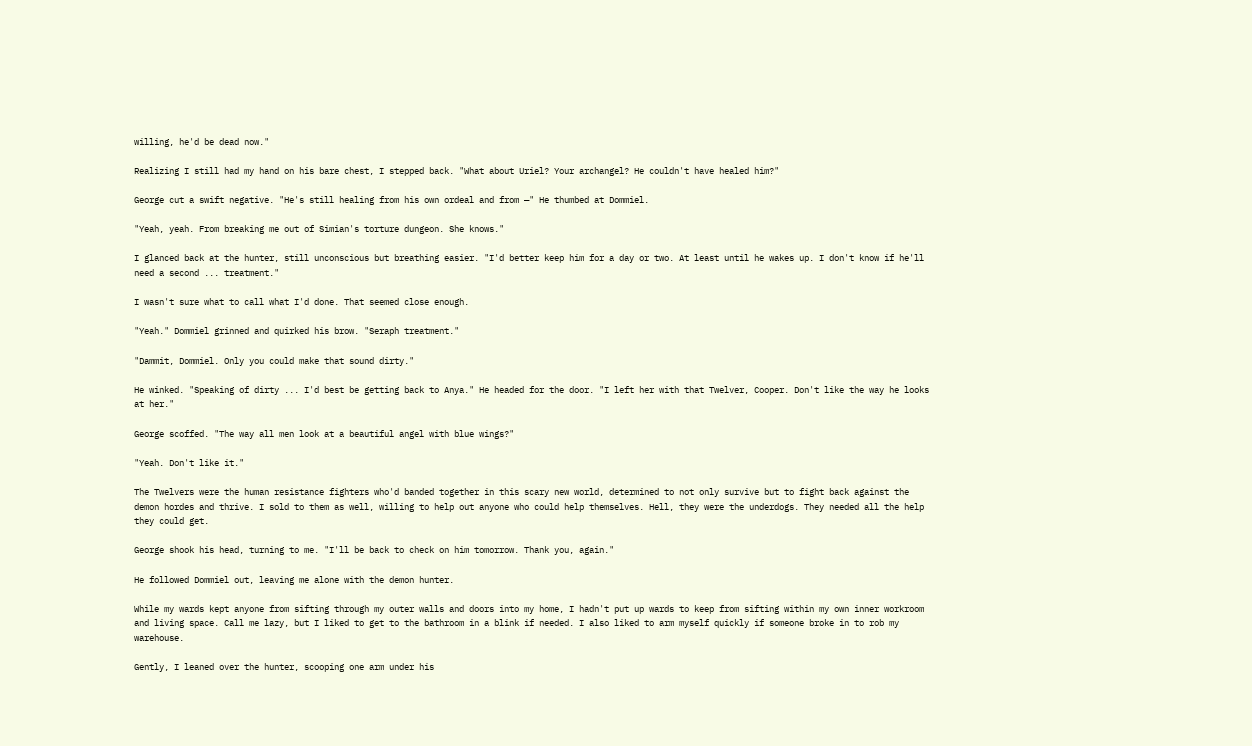willing, he'd be dead now."

Realizing I still had my hand on his bare chest, I stepped back. "What about Uriel? Your archangel? He couldn't have healed him?"

George cut a swift negative. "He's still healing from his own ordeal and from —" He thumbed at Dommiel.

"Yeah, yeah. From breaking me out of Simian's torture dungeon. She knows."

I glanced back at the hunter, still unconscious but breathing easier. "I'd better keep him for a day or two. At least until he wakes up. I don't know if he'll need a second ... treatment."

I wasn't sure what to call what I'd done. That seemed close enough.

"Yeah." Dommiel grinned and quirked his brow. "Seraph treatment."

"Dammit, Dommiel. Only you could make that sound dirty."

He winked. "Speaking of dirty ... I'd best be getting back to Anya." He headed for the door. "I left her with that Twelver, Cooper. Don't like the way he looks at her."

George scoffed. "The way all men look at a beautiful angel with blue wings?"

"Yeah. Don't like it."

The Twelvers were the human resistance fighters who'd banded together in this scary new world, determined to not only survive but to fight back against the demon hordes and thrive. I sold to them as well, willing to help out anyone who could help themselves. Hell, they were the underdogs. They needed all the help they could get.

George shook his head, turning to me. "I'll be back to check on him tomorrow. Thank you, again."

He followed Dommiel out, leaving me alone with the demon hunter.

While my wards kept anyone from sifting through my outer walls and doors into my home, I hadn't put up wards to keep from sifting within my own inner workroom and living space. Call me lazy, but I liked to get to the bathroom in a blink if needed. I also liked to arm myself quickly if someone broke in to rob my warehouse.

Gently, I leaned over the hunter, scooping one arm under his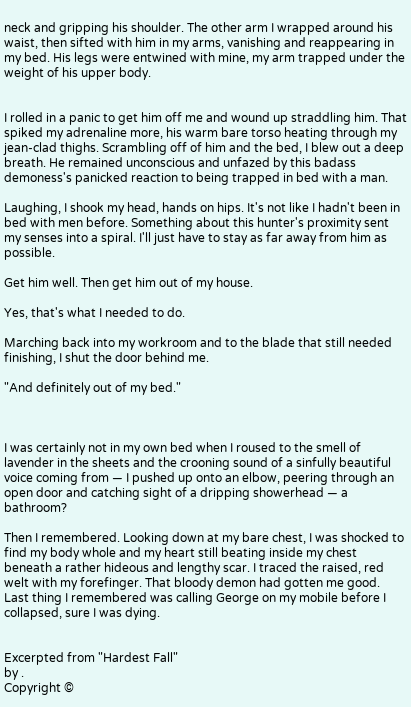neck and gripping his shoulder. The other arm I wrapped around his waist, then sifted with him in my arms, vanishing and reappearing in my bed. His legs were entwined with mine, my arm trapped under the weight of his upper body.


I rolled in a panic to get him off me and wound up straddling him. That spiked my adrenaline more, his warm bare torso heating through my jean-clad thighs. Scrambling off of him and the bed, I blew out a deep breath. He remained unconscious and unfazed by this badass demoness's panicked reaction to being trapped in bed with a man.

Laughing, I shook my head, hands on hips. It's not like I hadn't been in bed with men before. Something about this hunter's proximity sent my senses into a spiral. I'll just have to stay as far away from him as possible.

Get him well. Then get him out of my house.

Yes, that's what I needed to do.

Marching back into my workroom and to the blade that still needed finishing, I shut the door behind me.

"And definitely out of my bed."



I was certainly not in my own bed when I roused to the smell of lavender in the sheets and the crooning sound of a sinfully beautiful voice coming from — I pushed up onto an elbow, peering through an open door and catching sight of a dripping showerhead — a bathroom?

Then I remembered. Looking down at my bare chest, I was shocked to find my body whole and my heart still beating inside my chest beneath a rather hideous and lengthy scar. I traced the raised, red welt with my forefinger. That bloody demon had gotten me good. Last thing I remembered was calling George on my mobile before I collapsed, sure I was dying.


Excerpted from "Hardest Fall"
by .
Copyright ©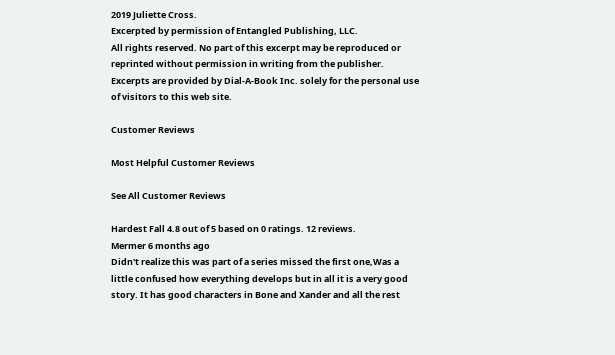2019 Juliette Cross.
Excerpted by permission of Entangled Publishing, LLC.
All rights reserved. No part of this excerpt may be reproduced or reprinted without permission in writing from the publisher.
Excerpts are provided by Dial-A-Book Inc. solely for the personal use of visitors to this web site.

Customer Reviews

Most Helpful Customer Reviews

See All Customer Reviews

Hardest Fall 4.8 out of 5 based on 0 ratings. 12 reviews.
Mermer 6 months ago
Didn't realize this was part of a series missed the first one,Was a little confused how everything develops but in all it is a very good story. It has good characters in Bone and Xander and all the rest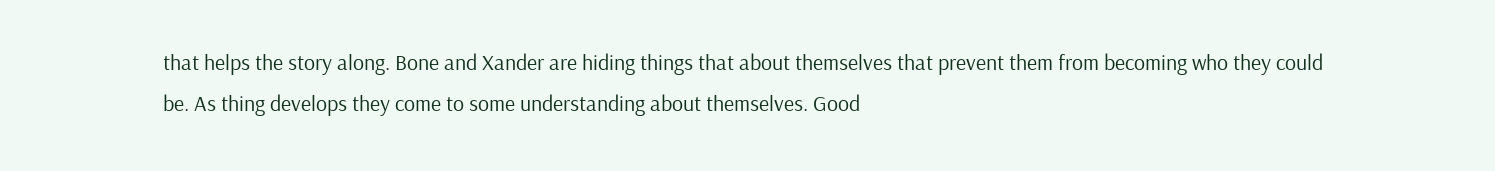that helps the story along. Bone and Xander are hiding things that about themselves that prevent them from becoming who they could be. As thing develops they come to some understanding about themselves. Good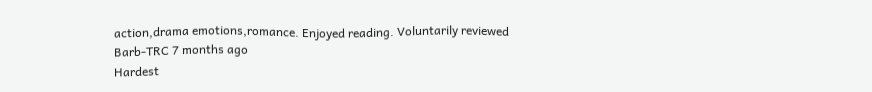action,drama emotions,romance. Enjoyed reading. Voluntarily reviewed
Barb-TRC 7 months ago
Hardest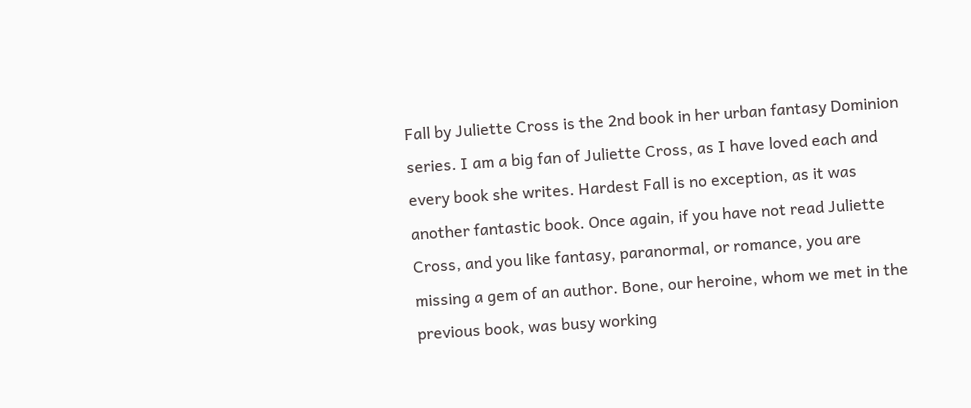Fall by Juliette Cross is the 2nd book in her urban fantasy Dominion series. I am a big fan of Juliette Cross, as I have loved each and every book she writes. Hardest Fall is no exception, as it was another fantastic book. Once again, if you have not read Juliette Cross, and you like fantasy, paranormal, or romance, you are missing a gem of an author. Bone, our heroine, whom we met in the previous book, was busy working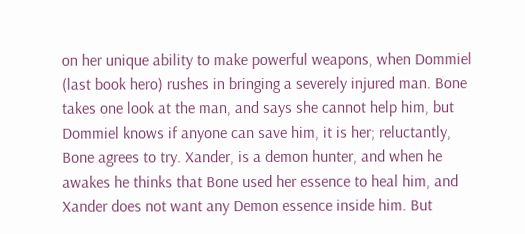on her unique ability to make powerful weapons, when Dommiel (last book hero) rushes in bringing a severely injured man. Bone takes one look at the man, and says she cannot help him, but Dommiel knows if anyone can save him, it is her; reluctantly, Bone agrees to try. Xander, is a demon hunter, and when he awakes he thinks that Bone used her essence to heal him, and Xander does not want any Demon essence inside him. But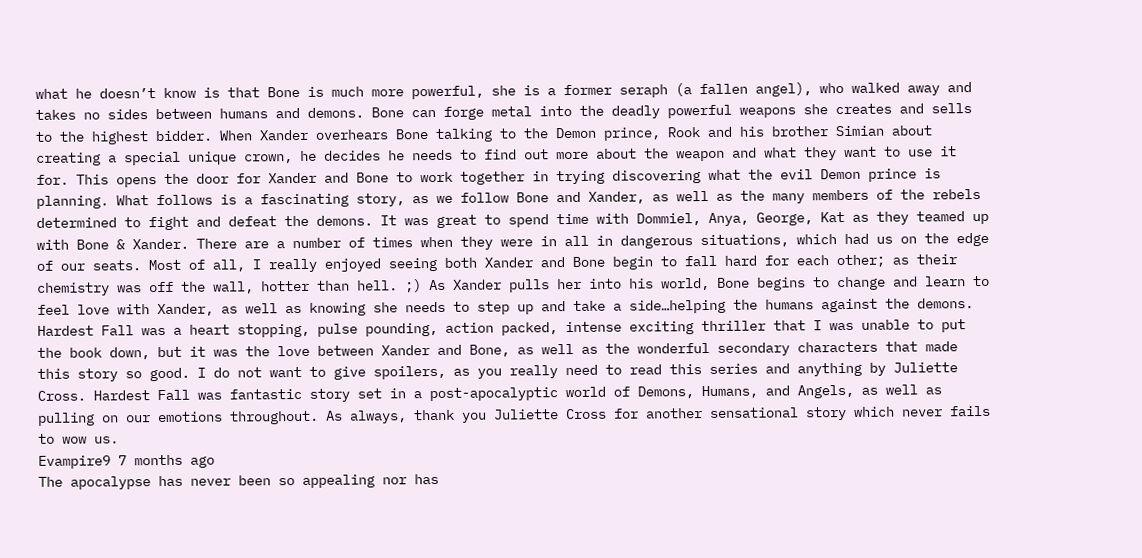what he doesn’t know is that Bone is much more powerful, she is a former seraph (a fallen angel), who walked away and takes no sides between humans and demons. Bone can forge metal into the deadly powerful weapons she creates and sells to the highest bidder. When Xander overhears Bone talking to the Demon prince, Rook and his brother Simian about creating a special unique crown, he decides he needs to find out more about the weapon and what they want to use it for. This opens the door for Xander and Bone to work together in trying discovering what the evil Demon prince is planning. What follows is a fascinating story, as we follow Bone and Xander, as well as the many members of the rebels determined to fight and defeat the demons. It was great to spend time with Dommiel, Anya, George, Kat as they teamed up with Bone & Xander. There are a number of times when they were in all in dangerous situations, which had us on the edge of our seats. Most of all, I really enjoyed seeing both Xander and Bone begin to fall hard for each other; as their chemistry was off the wall, hotter than hell. ;) As Xander pulls her into his world, Bone begins to change and learn to feel love with Xander, as well as knowing she needs to step up and take a side…helping the humans against the demons. Hardest Fall was a heart stopping, pulse pounding, action packed, intense exciting thriller that I was unable to put the book down, but it was the love between Xander and Bone, as well as the wonderful secondary characters that made this story so good. I do not want to give spoilers, as you really need to read this series and anything by Juliette Cross. Hardest Fall was fantastic story set in a post-apocalyptic world of Demons, Humans, and Angels, as well as pulling on our emotions throughout. As always, thank you Juliette Cross for another sensational story which never fails to wow us.
Evampire9 7 months ago
The apocalypse has never been so appealing nor has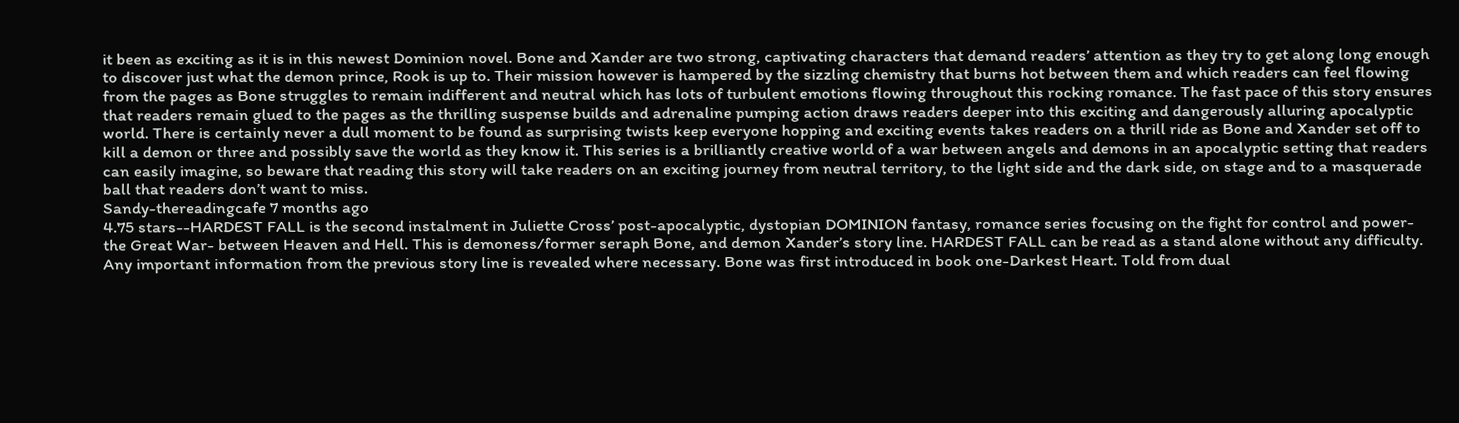it been as exciting as it is in this newest Dominion novel. Bone and Xander are two strong, captivating characters that demand readers’ attention as they try to get along long enough to discover just what the demon prince, Rook is up to. Their mission however is hampered by the sizzling chemistry that burns hot between them and which readers can feel flowing from the pages as Bone struggles to remain indifferent and neutral which has lots of turbulent emotions flowing throughout this rocking romance. The fast pace of this story ensures that readers remain glued to the pages as the thrilling suspense builds and adrenaline pumping action draws readers deeper into this exciting and dangerously alluring apocalyptic world. There is certainly never a dull moment to be found as surprising twists keep everyone hopping and exciting events takes readers on a thrill ride as Bone and Xander set off to kill a demon or three and possibly save the world as they know it. This series is a brilliantly creative world of a war between angels and demons in an apocalyptic setting that readers can easily imagine, so beware that reading this story will take readers on an exciting journey from neutral territory, to the light side and the dark side, on stage and to a masquerade ball that readers don’t want to miss.
Sandy-thereadingcafe 7 months ago
4.75 stars--HARDEST FALL is the second instalment in Juliette Cross’ post-apocalyptic, dystopian DOMINION fantasy, romance series focusing on the fight for control and power- the Great War- between Heaven and Hell. This is demoness/former seraph Bone, and demon Xander’s story line. HARDEST FALL can be read as a stand alone without any difficulty. Any important information from the previous story line is revealed where necessary. Bone was first introduced in book one-Darkest Heart. Told from dual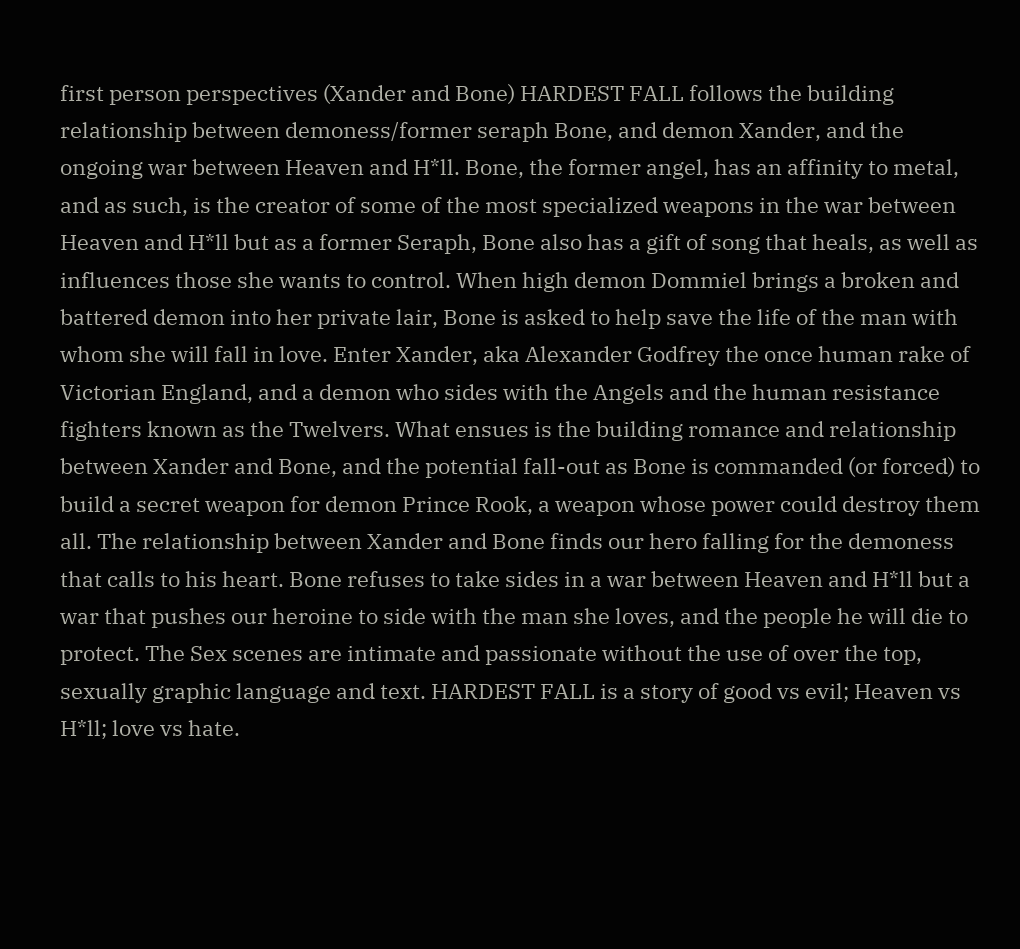first person perspectives (Xander and Bone) HARDEST FALL follows the building relationship between demoness/former seraph Bone, and demon Xander, and the ongoing war between Heaven and H*ll. Bone, the former angel, has an affinity to metal, and as such, is the creator of some of the most specialized weapons in the war between Heaven and H*ll but as a former Seraph, Bone also has a gift of song that heals, as well as influences those she wants to control. When high demon Dommiel brings a broken and battered demon into her private lair, Bone is asked to help save the life of the man with whom she will fall in love. Enter Xander, aka Alexander Godfrey the once human rake of Victorian England, and a demon who sides with the Angels and the human resistance fighters known as the Twelvers. What ensues is the building romance and relationship between Xander and Bone, and the potential fall-out as Bone is commanded (or forced) to build a secret weapon for demon Prince Rook, a weapon whose power could destroy them all. The relationship between Xander and Bone finds our hero falling for the demoness that calls to his heart. Bone refuses to take sides in a war between Heaven and H*ll but a war that pushes our heroine to side with the man she loves, and the people he will die to protect. The Sex scenes are intimate and passionate without the use of over the top, sexually graphic language and text. HARDEST FALL is a story of good vs evil; Heaven vs H*ll; love vs hate.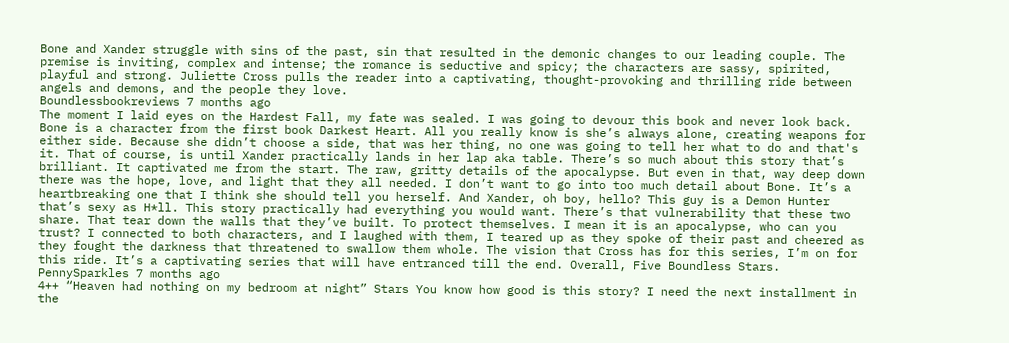Bone and Xander struggle with sins of the past, sin that resulted in the demonic changes to our leading couple. The premise is inviting, complex and intense; the romance is seductive and spicy; the characters are sassy, spirited, playful and strong. Juliette Cross pulls the reader into a captivating, thought-provoking and thrilling ride between angels and demons, and the people they love.
Boundlessbookreviews 7 months ago
The moment I laid eyes on the Hardest Fall, my fate was sealed. I was going to devour this book and never look back. Bone is a character from the first book Darkest Heart. All you really know is she’s always alone, creating weapons for either side. Because she didn’t choose a side, that was her thing, no one was going to tell her what to do and that's it. That of course, is until Xander practically lands in her lap aka table. There’s so much about this story that’s brilliant. It captivated me from the start. The raw, gritty details of the apocalypse. But even in that, way deep down there was the hope, love, and light that they all needed. I don’t want to go into too much detail about Bone. It’s a heartbreaking one that I think she should tell you herself. And Xander, oh boy, hello? This guy is a Demon Hunter that’s sexy as H*ll. This story practically had everything you would want. There’s that vulnerability that these two share. That tear down the walls that they’ve built. To protect themselves. I mean it is an apocalypse, who can you trust? I connected to both characters, and I laughed with them, I teared up as they spoke of their past and cheered as they fought the darkness that threatened to swallow them whole. The vision that Cross has for this series, I’m on for this ride. It’s a captivating series that will have entranced till the end. Overall, Five Boundless Stars.
PennySparkles 7 months ago
4++ “Heaven had nothing on my bedroom at night” Stars You know how good is this story? I need the next installment in the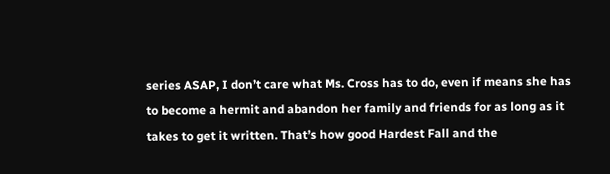series ASAP, I don’t care what Ms. Cross has to do, even if means she has to become a hermit and abandon her family and friends for as long as it takes to get it written. That’s how good Hardest Fall and the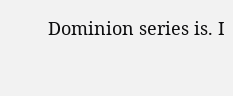Dominion series is. I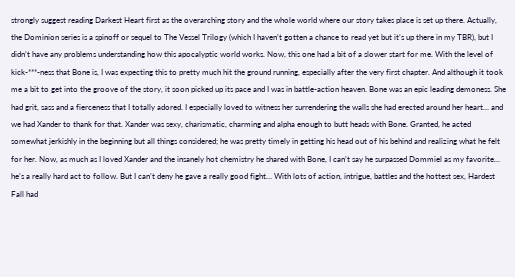strongly suggest reading Darkest Heart first as the overarching story and the whole world where our story takes place is set up there. Actually, the Dominion series is a spinoff or sequel to The Vessel Trilogy (which I haven’t gotten a chance to read yet but it’s up there in my TBR), but I didn’t have any problems understanding how this apocalyptic world works. Now, this one had a bit of a slower start for me. With the level of kick-***-ness that Bone is, I was expecting this to pretty much hit the ground running, especially after the very first chapter. And although it took me a bit to get into the groove of the story, it soon picked up its pace and I was in battle-action heaven. Bone was an epic leading demoness. She had grit, sass and a fierceness that I totally adored. I especially loved to witness her surrendering the walls she had erected around her heart… and we had Xander to thank for that. Xander was sexy, charismatic, charming and alpha enough to butt heads with Bone. Granted, he acted somewhat jerkishly in the beginning but all things considered; he was pretty timely in getting his head out of his behind and realizing what he felt for her. Now, as much as I loved Xander and the insanely hot chemistry he shared with Bone, I can’t say he surpassed Dommiel as my favorite… he’s a really hard act to follow. But I can’t deny he gave a really good fight… With lots of action, intrigue, battles and the hottest sex, Hardest Fall had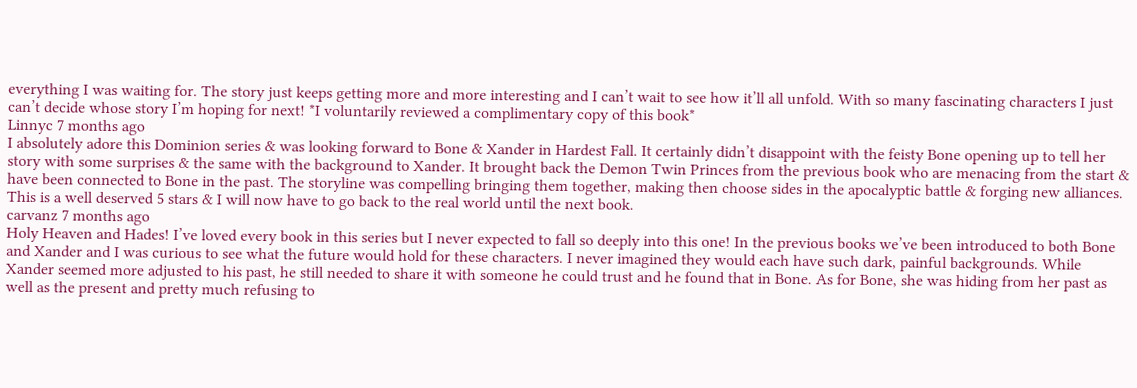everything I was waiting for. The story just keeps getting more and more interesting and I can’t wait to see how it’ll all unfold. With so many fascinating characters I just can’t decide whose story I’m hoping for next! *I voluntarily reviewed a complimentary copy of this book*
Linnyc 7 months ago
I absolutely adore this Dominion series & was looking forward to Bone & Xander in Hardest Fall. It certainly didn’t disappoint with the feisty Bone opening up to tell her story with some surprises & the same with the background to Xander. It brought back the Demon Twin Princes from the previous book who are menacing from the start & have been connected to Bone in the past. The storyline was compelling bringing them together, making then choose sides in the apocalyptic battle & forging new alliances. This is a well deserved 5 stars & I will now have to go back to the real world until the next book.
carvanz 7 months ago
Holy Heaven and Hades! I’ve loved every book in this series but I never expected to fall so deeply into this one! In the previous books we’ve been introduced to both Bone and Xander and I was curious to see what the future would hold for these characters. I never imagined they would each have such dark, painful backgrounds. While Xander seemed more adjusted to his past, he still needed to share it with someone he could trust and he found that in Bone. As for Bone, she was hiding from her past as well as the present and pretty much refusing to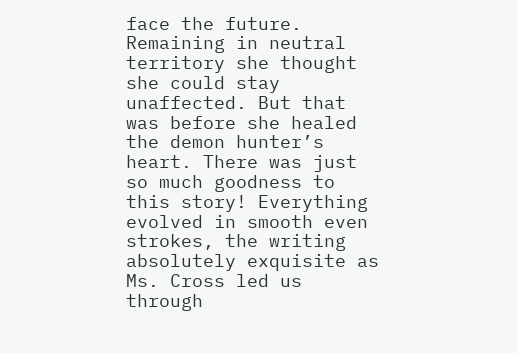face the future. Remaining in neutral territory she thought she could stay unaffected. But that was before she healed the demon hunter’s heart. There was just so much goodness to this story! Everything evolved in smooth even strokes, the writing absolutely exquisite as Ms. Cross led us through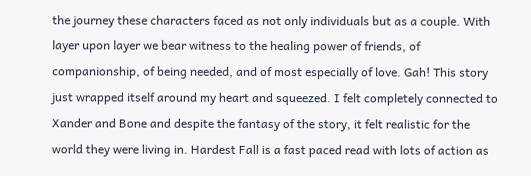the journey these characters faced as not only individuals but as a couple. With layer upon layer we bear witness to the healing power of friends, of companionship, of being needed, and of most especially of love. Gah! This story just wrapped itself around my heart and squeezed. I felt completely connected to Xander and Bone and despite the fantasy of the story, it felt realistic for the world they were living in. Hardest Fall is a fast paced read with lots of action as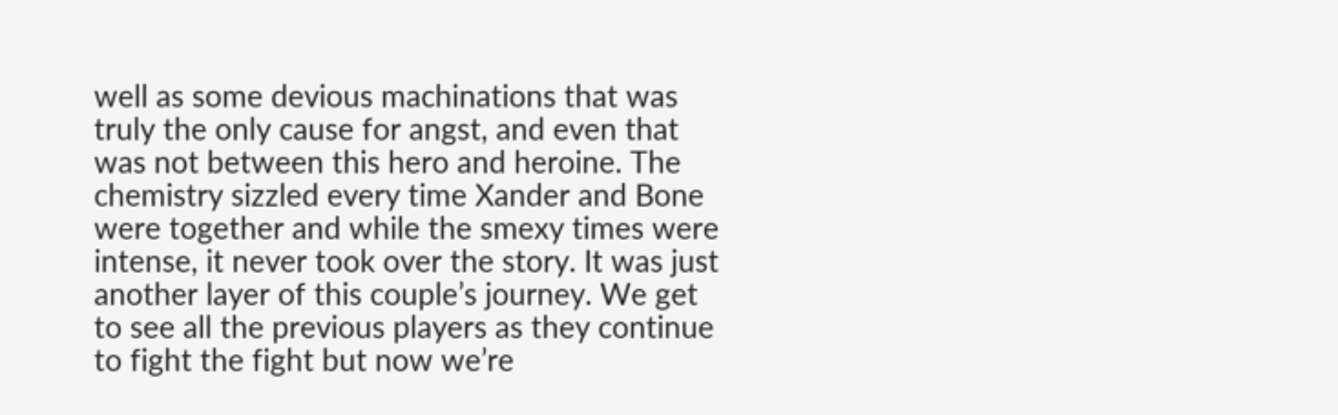well as some devious machinations that was truly the only cause for angst, and even that was not between this hero and heroine. The chemistry sizzled every time Xander and Bone were together and while the smexy times were intense, it never took over the story. It was just another layer of this couple’s journey. We get to see all the previous players as they continue to fight the fight but now we’re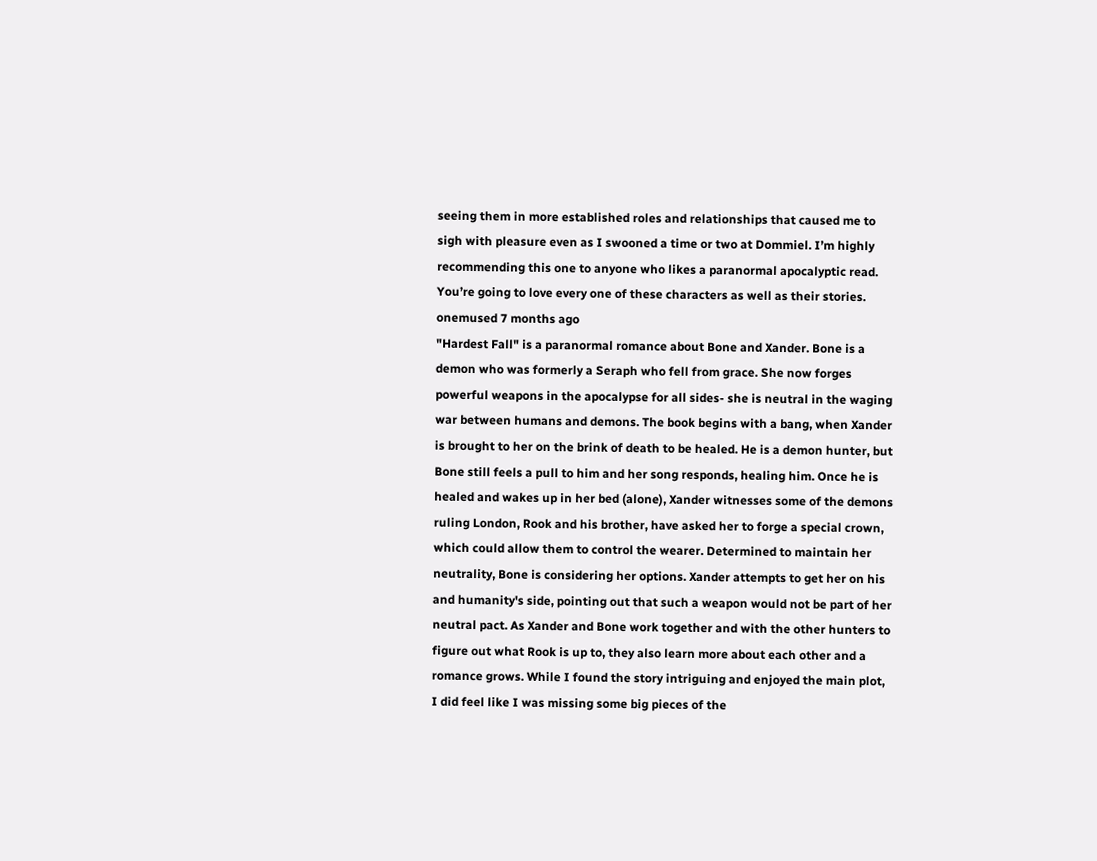seeing them in more established roles and relationships that caused me to sigh with pleasure even as I swooned a time or two at Dommiel. I’m highly recommending this one to anyone who likes a paranormal apocalyptic read. You’re going to love every one of these characters as well as their stories.
onemused 7 months ago
"Hardest Fall" is a paranormal romance about Bone and Xander. Bone is a demon who was formerly a Seraph who fell from grace. She now forges powerful weapons in the apocalypse for all sides- she is neutral in the waging war between humans and demons. The book begins with a bang, when Xander is brought to her on the brink of death to be healed. He is a demon hunter, but Bone still feels a pull to him and her song responds, healing him. Once he is healed and wakes up in her bed (alone), Xander witnesses some of the demons ruling London, Rook and his brother, have asked her to forge a special crown, which could allow them to control the wearer. Determined to maintain her neutrality, Bone is considering her options. Xander attempts to get her on his and humanity's side, pointing out that such a weapon would not be part of her neutral pact. As Xander and Bone work together and with the other hunters to figure out what Rook is up to, they also learn more about each other and a romance grows. While I found the story intriguing and enjoyed the main plot, I did feel like I was missing some big pieces of the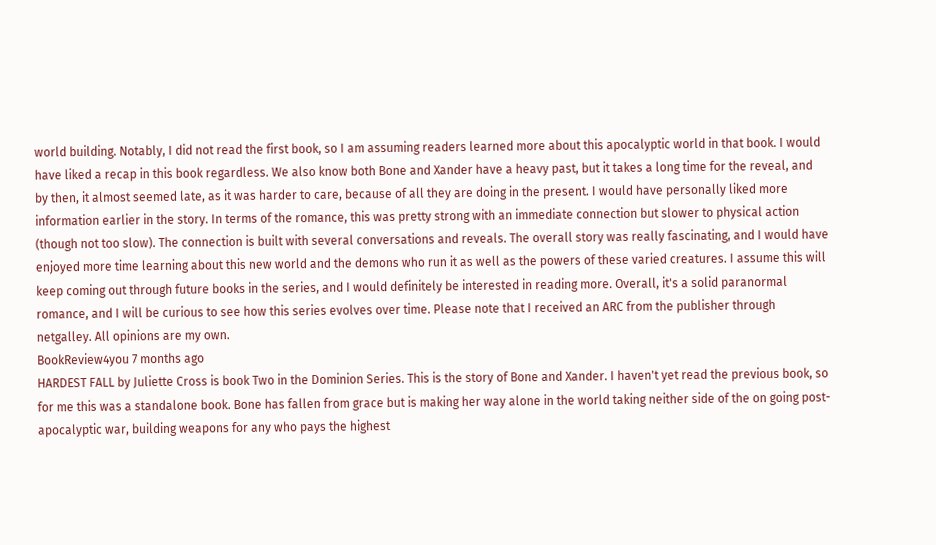world building. Notably, I did not read the first book, so I am assuming readers learned more about this apocalyptic world in that book. I would have liked a recap in this book regardless. We also know both Bone and Xander have a heavy past, but it takes a long time for the reveal, and by then, it almost seemed late, as it was harder to care, because of all they are doing in the present. I would have personally liked more information earlier in the story. In terms of the romance, this was pretty strong with an immediate connection but slower to physical action (though not too slow). The connection is built with several conversations and reveals. The overall story was really fascinating, and I would have enjoyed more time learning about this new world and the demons who run it as well as the powers of these varied creatures. I assume this will keep coming out through future books in the series, and I would definitely be interested in reading more. Overall, it's a solid paranormal romance, and I will be curious to see how this series evolves over time. Please note that I received an ARC from the publisher through netgalley. All opinions are my own.
BookReview4you 7 months ago
HARDEST FALL by Juliette Cross is book Two in the Dominion Series. This is the story of Bone and Xander. I haven't yet read the previous book, so for me this was a standalone book. Bone has fallen from grace but is making her way alone in the world taking neither side of the on going post-apocalyptic war, building weapons for any who pays the highest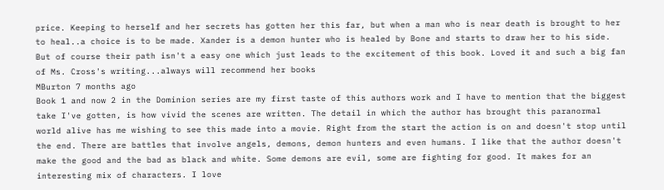price. Keeping to herself and her secrets has gotten her this far, but when a man who is near death is brought to her to heal..a choice is to be made. Xander is a demon hunter who is healed by Bone and starts to draw her to his side. But of course their path isn't a easy one which just leads to the excitement of this book. Loved it and such a big fan of Ms. Cross's writing...always will recommend her books
MBurton 7 months ago
Book 1 and now 2 in the Dominion series are my first taste of this authors work and I have to mention that the biggest take I've gotten, is how vivid the scenes are written. The detail in which the author has brought this paranormal world alive has me wishing to see this made into a movie. Right from the start the action is on and doesn't stop until the end. There are battles that involve angels, demons, demon hunters and even humans. I like that the author doesn't make the good and the bad as black and white. Some demons are evil, some are fighting for good. It makes for an interesting mix of characters. I love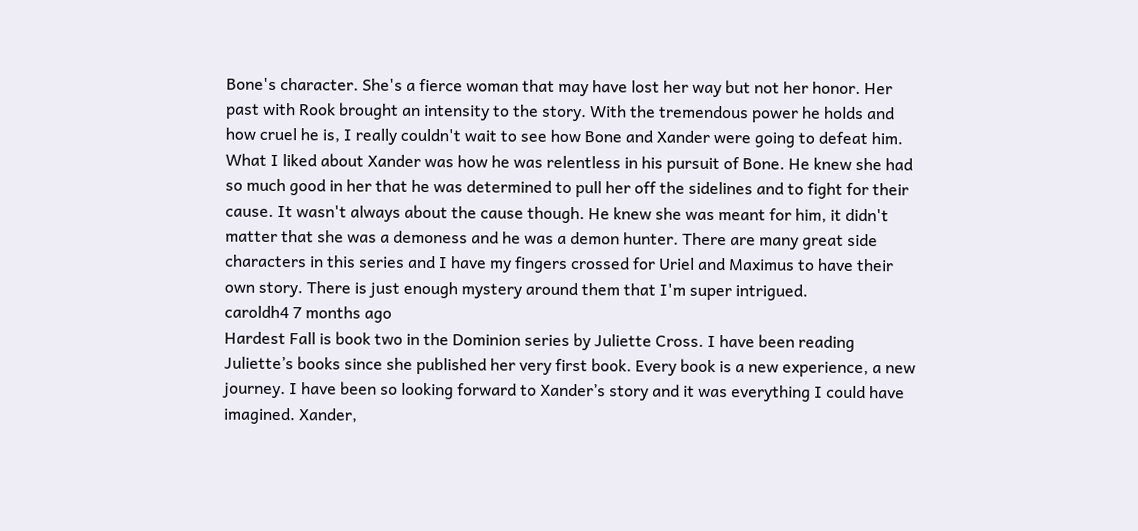Bone's character. She's a fierce woman that may have lost her way but not her honor. Her past with Rook brought an intensity to the story. With the tremendous power he holds and how cruel he is, I really couldn't wait to see how Bone and Xander were going to defeat him. What I liked about Xander was how he was relentless in his pursuit of Bone. He knew she had so much good in her that he was determined to pull her off the sidelines and to fight for their cause. It wasn't always about the cause though. He knew she was meant for him, it didn't matter that she was a demoness and he was a demon hunter. There are many great side characters in this series and I have my fingers crossed for Uriel and Maximus to have their own story. There is just enough mystery around them that I'm super intrigued.
caroldh4 7 months ago
Hardest Fall is book two in the Dominion series by Juliette Cross. I have been reading Juliette’s books since she published her very first book. Every book is a new experience, a new journey. I have been so looking forward to Xander’s story and it was everything I could have imagined. Xander,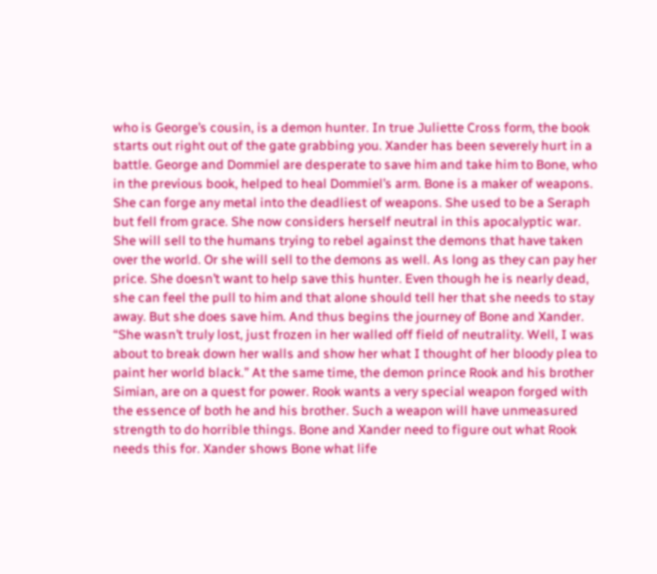who is George’s cousin, is a demon hunter. In true Juliette Cross form, the book starts out right out of the gate grabbing you. Xander has been severely hurt in a battle. George and Dommiel are desperate to save him and take him to Bone, who in the previous book, helped to heal Dommiel’s arm. Bone is a maker of weapons. She can forge any metal into the deadliest of weapons. She used to be a Seraph but fell from grace. She now considers herself neutral in this apocalyptic war. She will sell to the humans trying to rebel against the demons that have taken over the world. Or she will sell to the demons as well. As long as they can pay her price. She doesn’t want to help save this hunter. Even though he is nearly dead, she can feel the pull to him and that alone should tell her that she needs to stay away. But she does save him. And thus begins the journey of Bone and Xander. “She wasn’t truly lost, just frozen in her walled off field of neutrality. Well, I was about to break down her walls and show her what I thought of her bloody plea to paint her world black.” At the same time, the demon prince Rook and his brother Simian, are on a quest for power. Rook wants a very special weapon forged with the essence of both he and his brother. Such a weapon will have unmeasured strength to do horrible things. Bone and Xander need to figure out what Rook needs this for. Xander shows Bone what life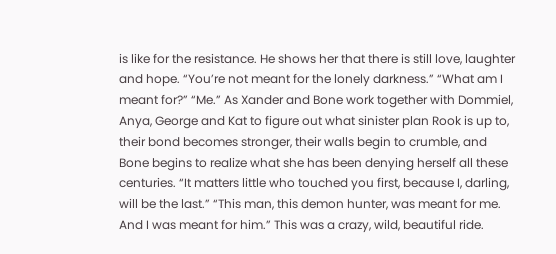is like for the resistance. He shows her that there is still love, laughter and hope. “You’re not meant for the lonely darkness.” “What am I meant for?” “Me.” As Xander and Bone work together with Dommiel, Anya, George and Kat to figure out what sinister plan Rook is up to, their bond becomes stronger, their walls begin to crumble, and Bone begins to realize what she has been denying herself all these centuries. “It matters little who touched you first, because I, darling, will be the last.” “This man, this demon hunter, was meant for me. And I was meant for him.” This was a crazy, wild, beautiful ride.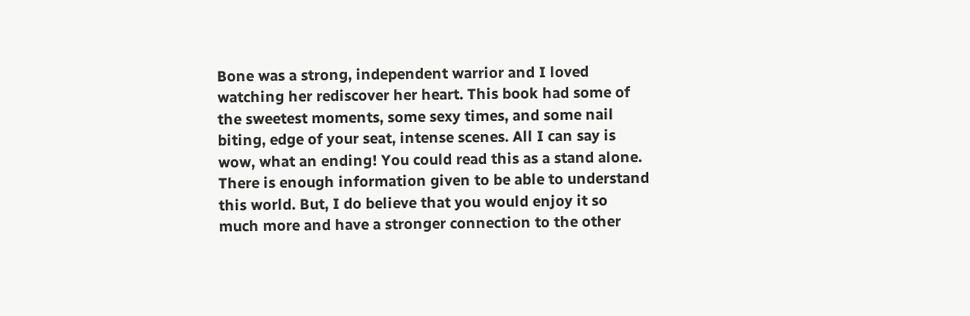Bone was a strong, independent warrior and I loved watching her rediscover her heart. This book had some of the sweetest moments, some sexy times, and some nail biting, edge of your seat, intense scenes. All I can say is wow, what an ending! You could read this as a stand alone. There is enough information given to be able to understand this world. But, I do believe that you would enjoy it so much more and have a stronger connection to the other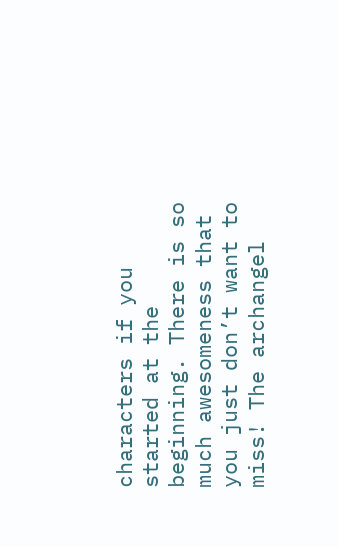characters if you started at the beginning. There is so much awesomeness that you just don’t want to miss! The archangel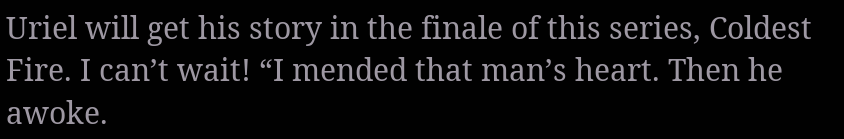Uriel will get his story in the finale of this series, Coldest Fire. I can’t wait! “I mended that man’s heart. Then he awoke.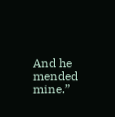And he mended mine.”